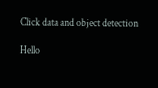Click data and object detection

Hello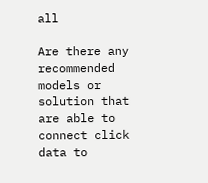all

Are there any recommended models or solution that are able to connect click data to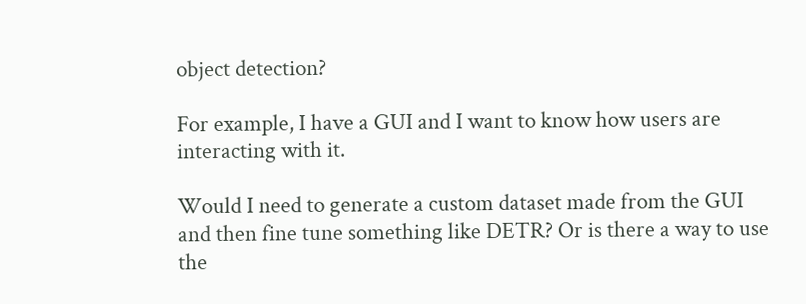object detection?

For example, I have a GUI and I want to know how users are interacting with it.

Would I need to generate a custom dataset made from the GUI and then fine tune something like DETR? Or is there a way to use the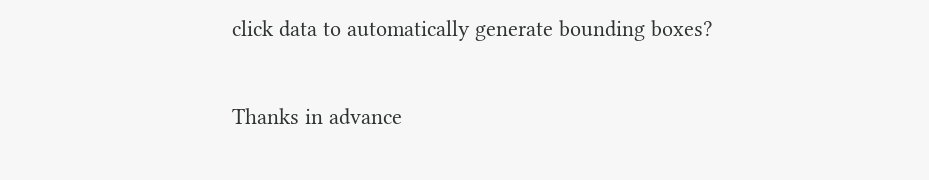click data to automatically generate bounding boxes?

Thanks in advance